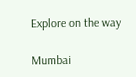Explore on the way

Mumbai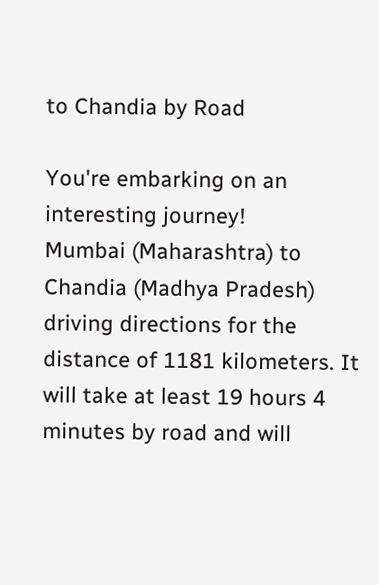to Chandia by Road

You're embarking on an interesting journey!
Mumbai (Maharashtra) to Chandia (Madhya Pradesh) driving directions for the distance of 1181 kilometers. It will take at least 19 hours 4 minutes by road and will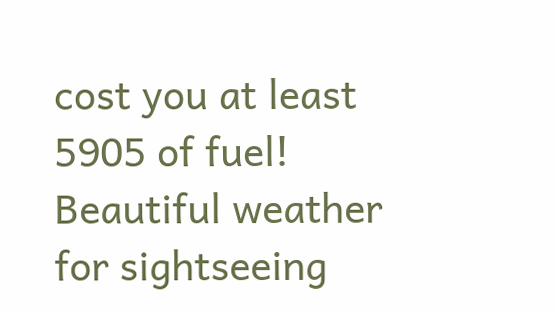cost you at least 5905 of fuel! Beautiful weather for sightseeing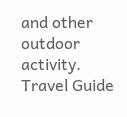and other outdoor activity.
Travel Guide